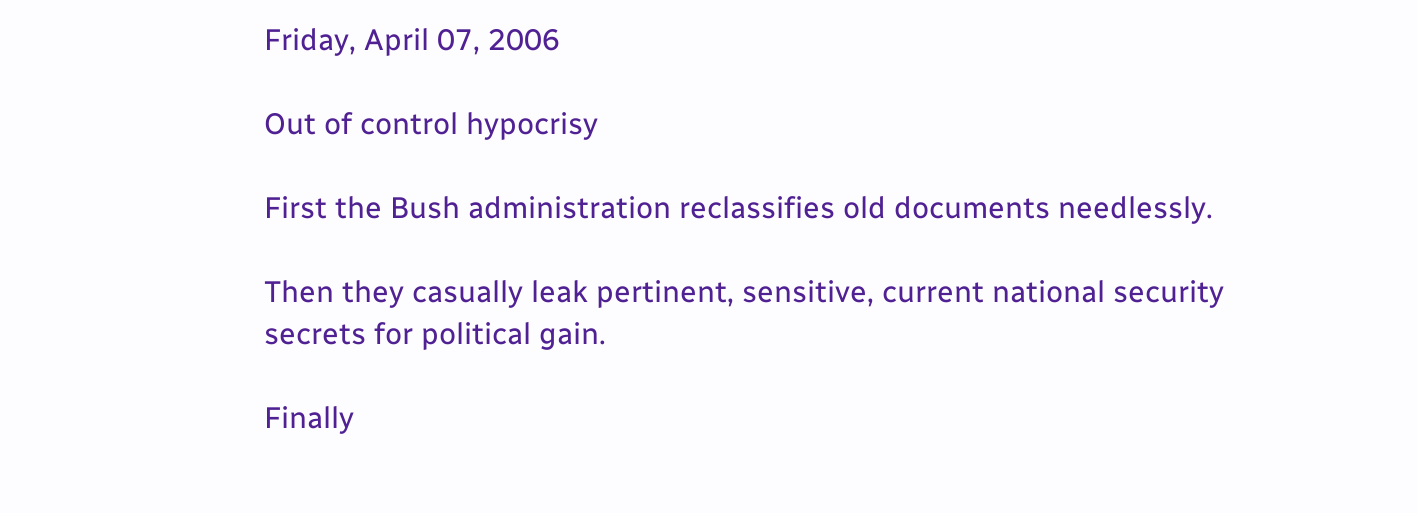Friday, April 07, 2006

Out of control hypocrisy

First the Bush administration reclassifies old documents needlessly.

Then they casually leak pertinent, sensitive, current national security secrets for political gain.

Finally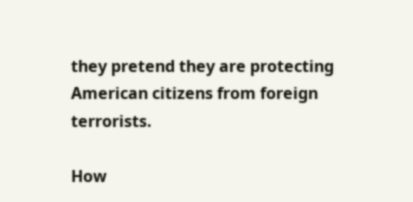they pretend they are protecting American citizens from foreign terrorists.

How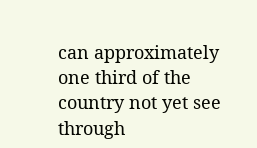can approximately one third of the country not yet see through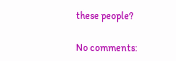these people?

No comments: